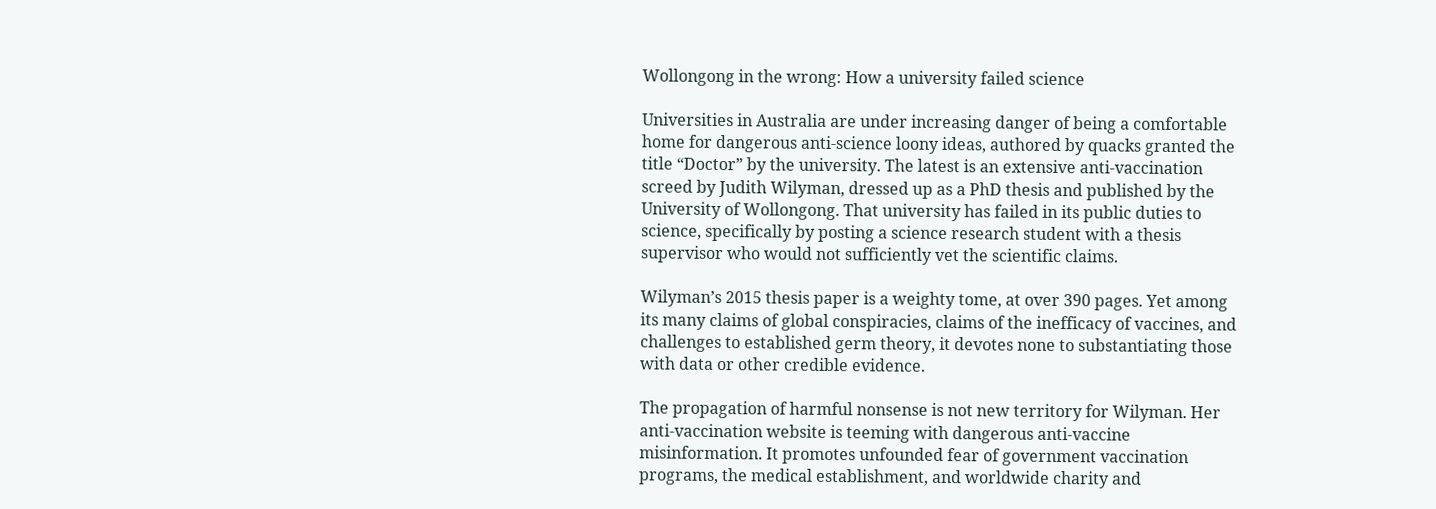Wollongong in the wrong: How a university failed science

Universities in Australia are under increasing danger of being a comfortable home for dangerous anti-science loony ideas, authored by quacks granted the title “Doctor” by the university. The latest is an extensive anti-vaccination screed by Judith Wilyman, dressed up as a PhD thesis and published by the University of Wollongong. That university has failed in its public duties to science, specifically by posting a science research student with a thesis supervisor who would not sufficiently vet the scientific claims.

Wilyman’s 2015 thesis paper is a weighty tome, at over 390 pages. Yet among its many claims of global conspiracies, claims of the inefficacy of vaccines, and challenges to established germ theory, it devotes none to substantiating those with data or other credible evidence.

The propagation of harmful nonsense is not new territory for Wilyman. Her anti-vaccination website is teeming with dangerous anti-vaccine misinformation. It promotes unfounded fear of government vaccination programs, the medical establishment, and worldwide charity and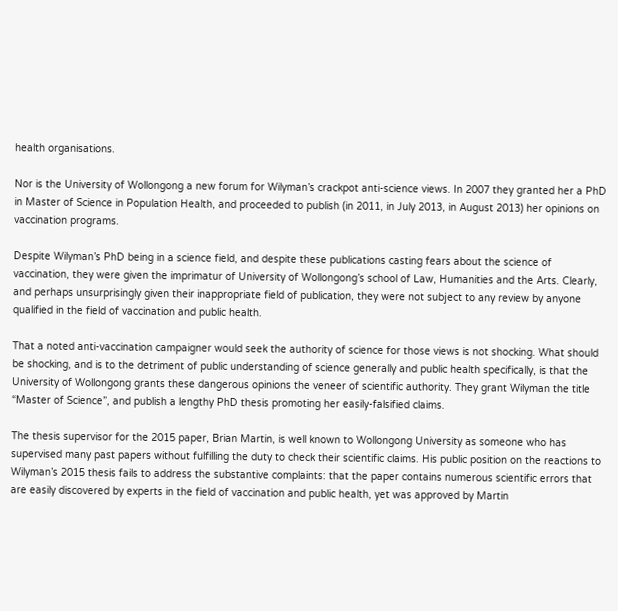health organisations.

Nor is the University of Wollongong a new forum for Wilyman’s crackpot anti-science views. In 2007 they granted her a PhD in Master of Science in Population Health, and proceeded to publish (in 2011, in July 2013, in August 2013) her opinions on vaccination programs.

Despite Wilyman’s PhD being in a science field, and despite these publications casting fears about the science of vaccination, they were given the imprimatur of University of Wollongong’s school of Law, Humanities and the Arts. Clearly, and perhaps unsurprisingly given their inappropriate field of publication, they were not subject to any review by anyone qualified in the field of vaccination and public health.

That a noted anti-vaccination campaigner would seek the authority of science for those views is not shocking. What should be shocking, and is to the detriment of public understanding of science generally and public health specifically, is that the University of Wollongong grants these dangerous opinions the veneer of scientific authority. They grant Wilyman the title “Master of Science”, and publish a lengthy PhD thesis promoting her easily-falsified claims.

The thesis supervisor for the 2015 paper, Brian Martin, is well known to Wollongong University as someone who has supervised many past papers without fulfilling the duty to check their scientific claims. His public position on the reactions to Wilyman’s 2015 thesis fails to address the substantive complaints: that the paper contains numerous scientific errors that are easily discovered by experts in the field of vaccination and public health, yet was approved by Martin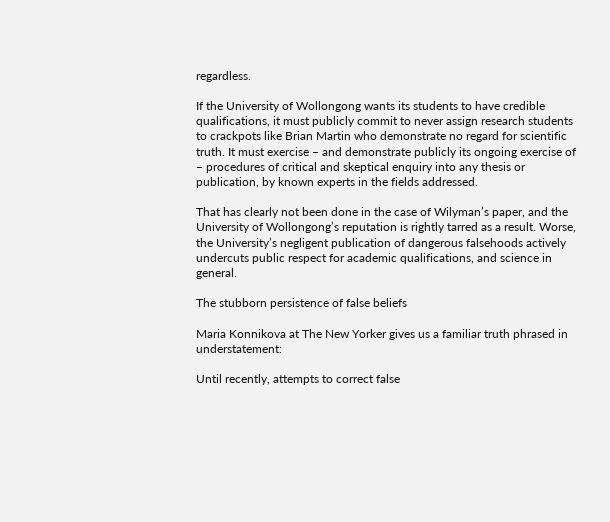regardless.

If the University of Wollongong wants its students to have credible qualifications, it must publicly commit to never assign research students to crackpots like Brian Martin who demonstrate no regard for scientific truth. It must exercise – and demonstrate publicly its ongoing exercise of – procedures of critical and skeptical enquiry into any thesis or publication, by known experts in the fields addressed.

That has clearly not been done in the case of Wilyman’s paper, and the University of Wollongong’s reputation is rightly tarred as a result. Worse, the University’s negligent publication of dangerous falsehoods actively undercuts public respect for academic qualifications, and science in general.

The stubborn persistence of false beliefs

Maria Konnikova at The New Yorker gives us a familiar truth phrased in understatement:

Until recently, attempts to correct false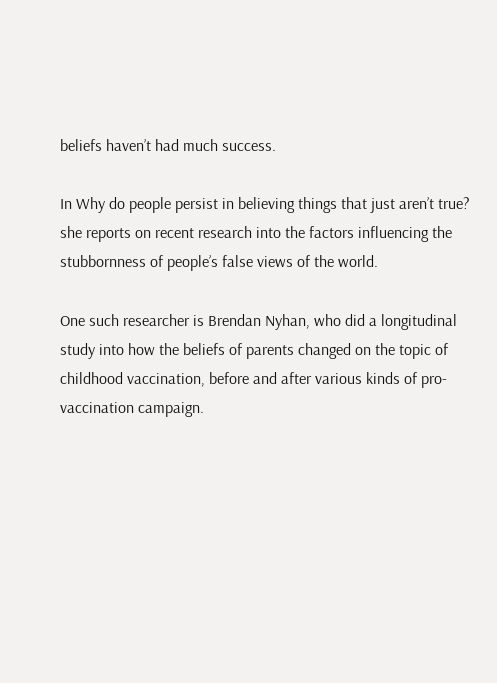beliefs haven’t had much success.

In Why do people persist in believing things that just aren’t true? she reports on recent research into the factors influencing the stubbornness of people’s false views of the world.

One such researcher is Brendan Nyhan, who did a longitudinal study into how the beliefs of parents changed on the topic of childhood vaccination, before and after various kinds of pro-vaccination campaign.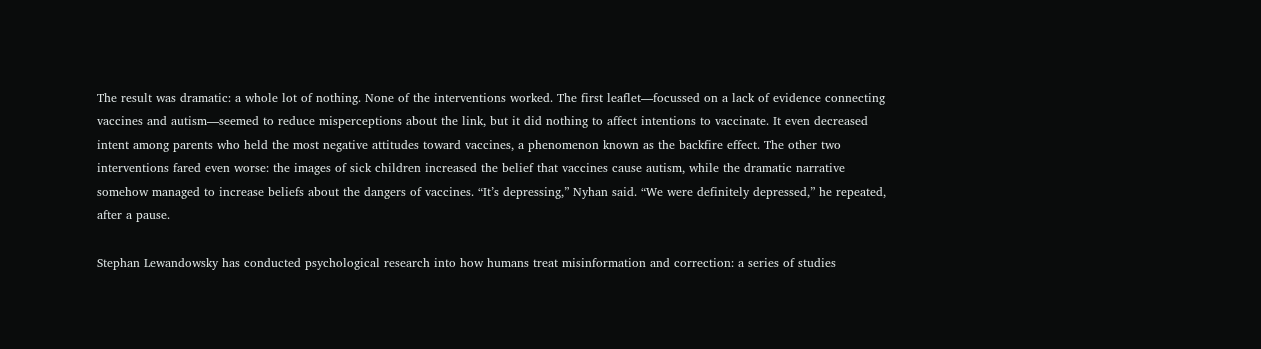The result was dramatic: a whole lot of nothing. None of the interventions worked. The first leaflet—focussed on a lack of evidence connecting vaccines and autism—seemed to reduce misperceptions about the link, but it did nothing to affect intentions to vaccinate. It even decreased intent among parents who held the most negative attitudes toward vaccines, a phenomenon known as the backfire effect. The other two interventions fared even worse: the images of sick children increased the belief that vaccines cause autism, while the dramatic narrative somehow managed to increase beliefs about the dangers of vaccines. “It’s depressing,” Nyhan said. “We were definitely depressed,” he repeated, after a pause.

Stephan Lewandowsky has conducted psychological research into how humans treat misinformation and correction: a series of studies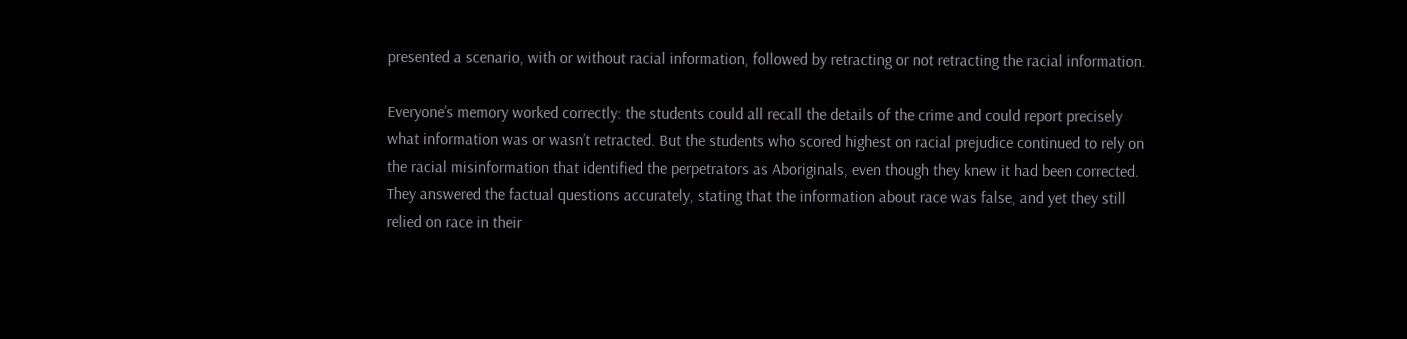presented a scenario, with or without racial information, followed by retracting or not retracting the racial information.

Everyone’s memory worked correctly: the students could all recall the details of the crime and could report precisely what information was or wasn’t retracted. But the students who scored highest on racial prejudice continued to rely on the racial misinformation that identified the perpetrators as Aboriginals, even though they knew it had been corrected. They answered the factual questions accurately, stating that the information about race was false, and yet they still relied on race in their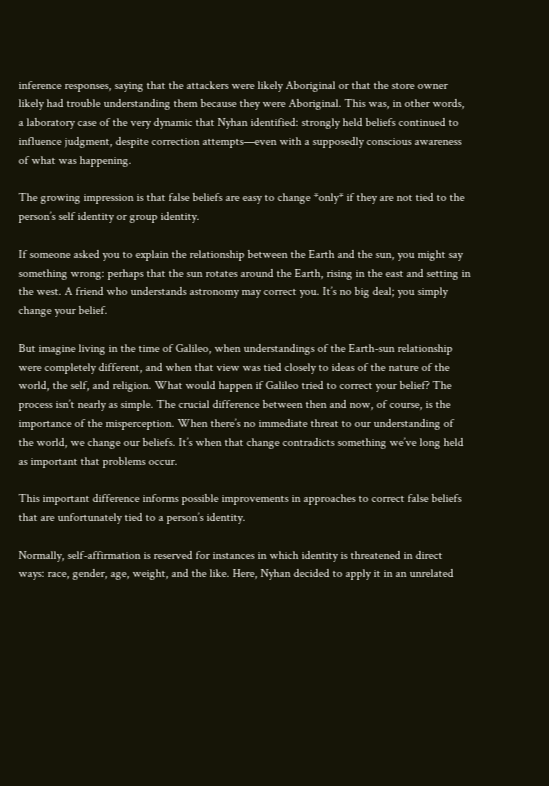inference responses, saying that the attackers were likely Aboriginal or that the store owner likely had trouble understanding them because they were Aboriginal. This was, in other words, a laboratory case of the very dynamic that Nyhan identified: strongly held beliefs continued to influence judgment, despite correction attempts—even with a supposedly conscious awareness of what was happening.

The growing impression is that false beliefs are easy to change *only* if they are not tied to the person’s self identity or group identity.

If someone asked you to explain the relationship between the Earth and the sun, you might say something wrong: perhaps that the sun rotates around the Earth, rising in the east and setting in the west. A friend who understands astronomy may correct you. It’s no big deal; you simply change your belief.

But imagine living in the time of Galileo, when understandings of the Earth-sun relationship were completely different, and when that view was tied closely to ideas of the nature of the world, the self, and religion. What would happen if Galileo tried to correct your belief? The process isn’t nearly as simple. The crucial difference between then and now, of course, is the importance of the misperception. When there’s no immediate threat to our understanding of the world, we change our beliefs. It’s when that change contradicts something we’ve long held as important that problems occur.

This important difference informs possible improvements in approaches to correct false beliefs that are unfortunately tied to a person’s identity.

Normally, self-affirmation is reserved for instances in which identity is threatened in direct ways: race, gender, age, weight, and the like. Here, Nyhan decided to apply it in an unrelated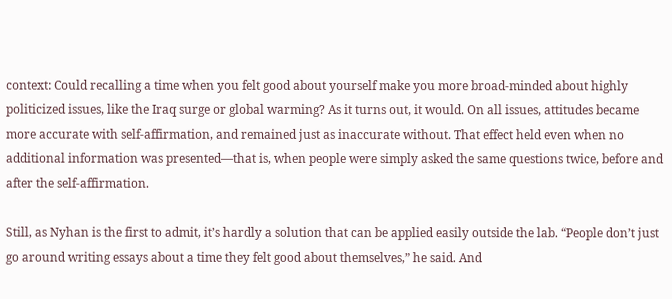context: Could recalling a time when you felt good about yourself make you more broad-minded about highly politicized issues, like the Iraq surge or global warming? As it turns out, it would. On all issues, attitudes became more accurate with self-affirmation, and remained just as inaccurate without. That effect held even when no additional information was presented—that is, when people were simply asked the same questions twice, before and after the self-affirmation.

Still, as Nyhan is the first to admit, it’s hardly a solution that can be applied easily outside the lab. “People don’t just go around writing essays about a time they felt good about themselves,” he said. And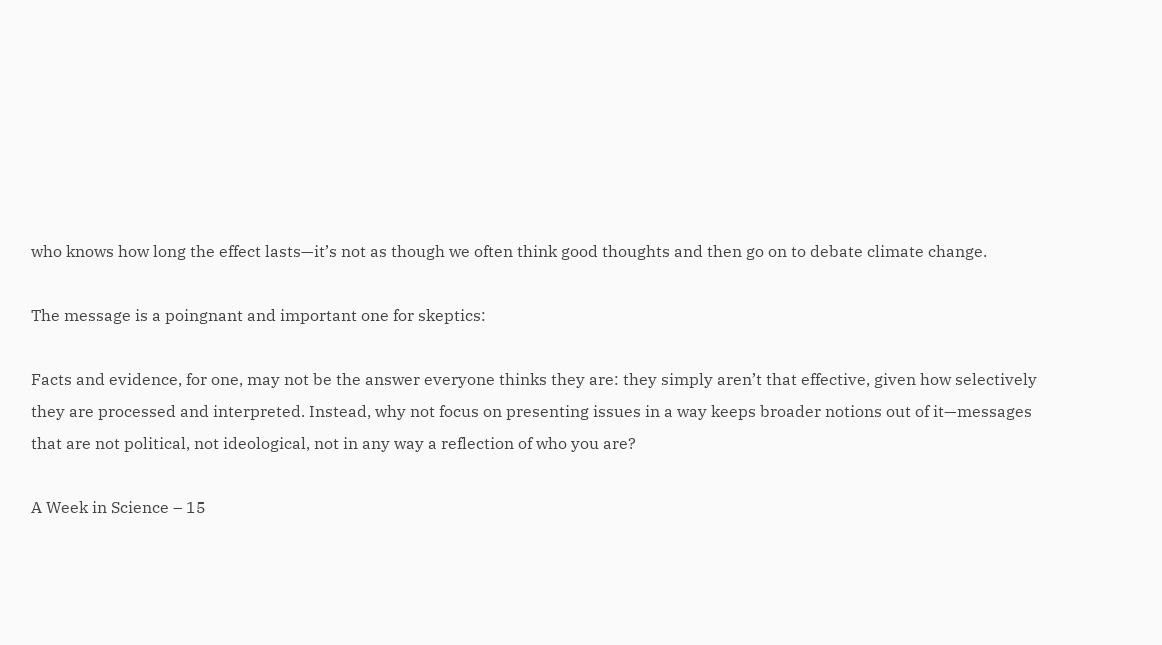who knows how long the effect lasts—it’s not as though we often think good thoughts and then go on to debate climate change.

The message is a poingnant and important one for skeptics:

Facts and evidence, for one, may not be the answer everyone thinks they are: they simply aren’t that effective, given how selectively they are processed and interpreted. Instead, why not focus on presenting issues in a way keeps broader notions out of it—messages that are not political, not ideological, not in any way a reflection of who you are?

A Week in Science – 15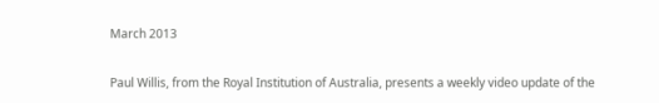March 2013

Paul Willis, from the Royal Institution of Australia, presents a weekly video update of the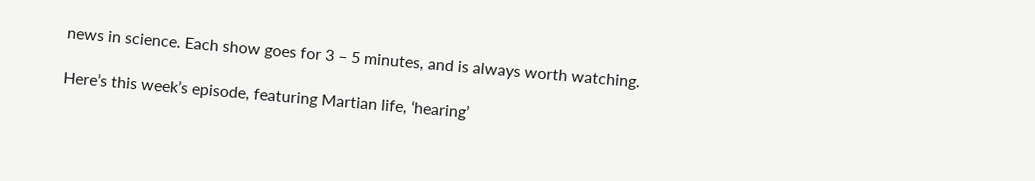news in science. Each show goes for 3 – 5 minutes, and is always worth watching.

Here’s this week’s episode, featuring Martian life, ‘hearing’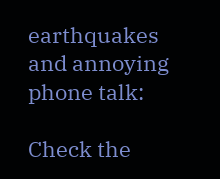earthquakes and annoying phone talk:

Check the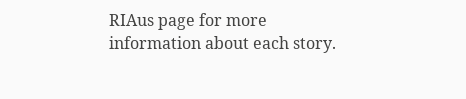RIAus page for more information about each story.